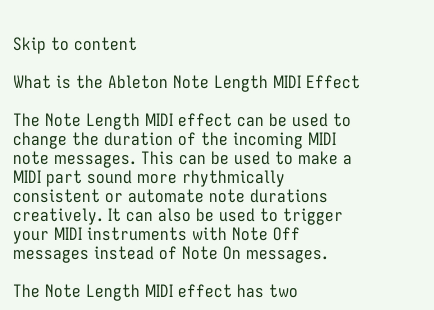Skip to content

What is the Ableton Note Length MIDI Effect

The Note Length MIDI effect can be used to change the duration of the incoming MIDI note messages. This can be used to make a MIDI part sound more rhythmically consistent or automate note durations creatively. It can also be used to trigger your MIDI instruments with Note Off messages instead of Note On messages.

The Note Length MIDI effect has two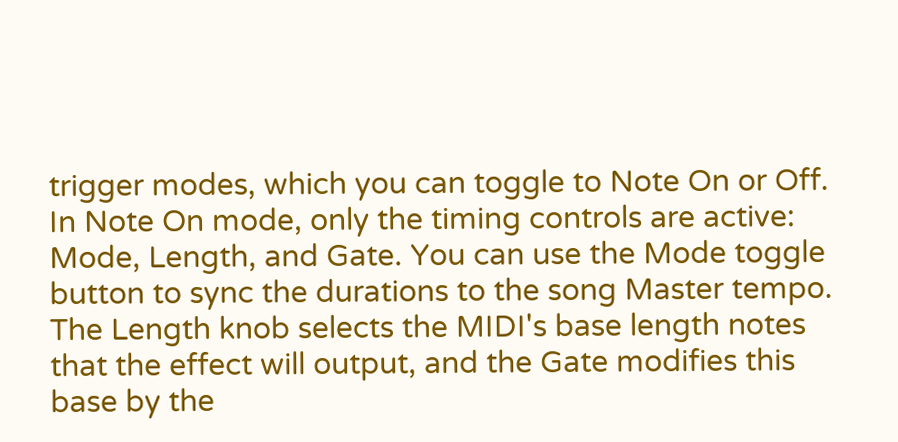trigger modes, which you can toggle to Note On or Off. In Note On mode, only the timing controls are active: Mode, Length, and Gate. You can use the Mode toggle button to sync the durations to the song Master tempo. The Length knob selects the MIDI's base length notes that the effect will output, and the Gate modifies this base by the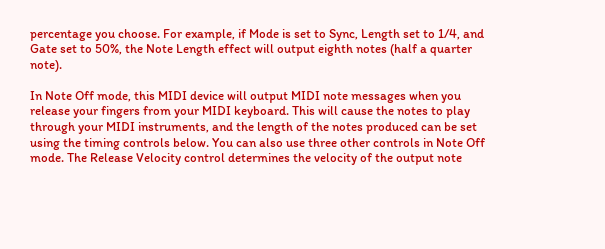percentage you choose. For example, if Mode is set to Sync, Length set to 1/4, and Gate set to 50%, the Note Length effect will output eighth notes (half a quarter note).

In Note Off mode, this MIDI device will output MIDI note messages when you release your fingers from your MIDI keyboard. This will cause the notes to play through your MIDI instruments, and the length of the notes produced can be set using the timing controls below. You can also use three other controls in Note Off mode. The Release Velocity control determines the velocity of the output note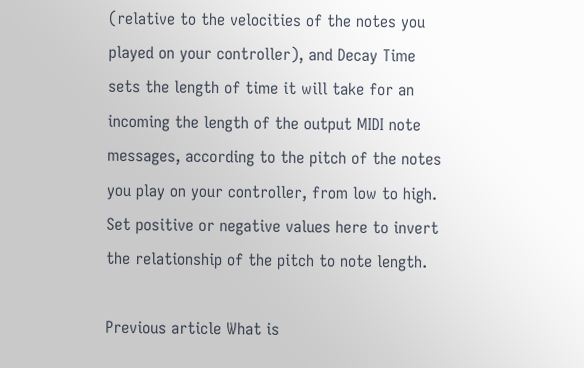(relative to the velocities of the notes you played on your controller), and Decay Time sets the length of time it will take for an incoming the length of the output MIDI note messages, according to the pitch of the notes you play on your controller, from low to high. Set positive or negative values here to invert the relationship of the pitch to note length.

Previous article What is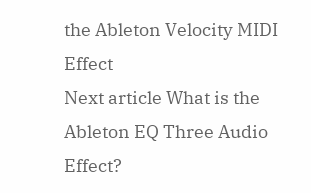the Ableton Velocity MIDI Effect
Next article What is the Ableton EQ Three Audio Effect?